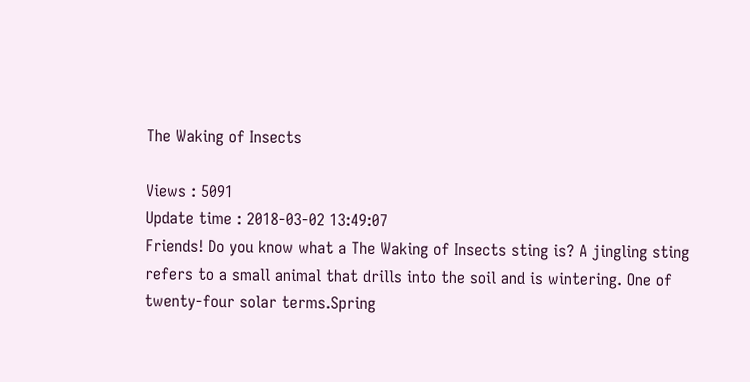The Waking of Insects

Views : 5091
Update time : 2018-03-02 13:49:07
Friends! Do you know what a The Waking of Insects sting is? A jingling sting refers to a small animal that drills into the soil and is wintering. One of twenty-four solar terms.Spring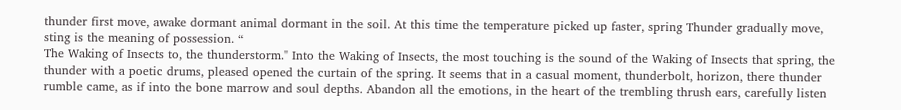thunder first move, awake dormant animal dormant in the soil. At this time the temperature picked up faster, spring Thunder gradually move, sting is the meaning of possession. “
The Waking of Insects to, the thunderstorm." Into the Waking of Insects, the most touching is the sound of the Waking of Insects that spring, the thunder with a poetic drums, pleased opened the curtain of the spring. It seems that in a casual moment, thunderbolt, horizon, there thunder rumble came, as if into the bone marrow and soul depths. Abandon all the emotions, in the heart of the trembling thrush ears, carefully listen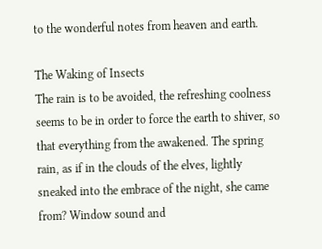to the wonderful notes from heaven and earth.

The Waking of Insects
The rain is to be avoided, the refreshing coolness seems to be in order to force the earth to shiver, so that everything from the awakened. The spring rain, as if in the clouds of the elves, lightly sneaked into the embrace of the night, she came from? Window sound and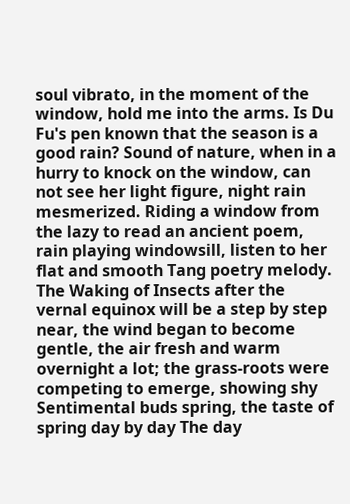soul vibrato, in the moment of the window, hold me into the arms. Is Du Fu's pen known that the season is a good rain? Sound of nature, when in a hurry to knock on the window, can not see her light figure, night rain mesmerized. Riding a window from the lazy to read an ancient poem, rain playing windowsill, listen to her flat and smooth Tang poetry melody.
The Waking of Insects after the vernal equinox will be a step by step near, the wind began to become gentle, the air fresh and warm overnight a lot; the grass-roots were competing to emerge, showing shy Sentimental buds spring, the taste of spring day by day The day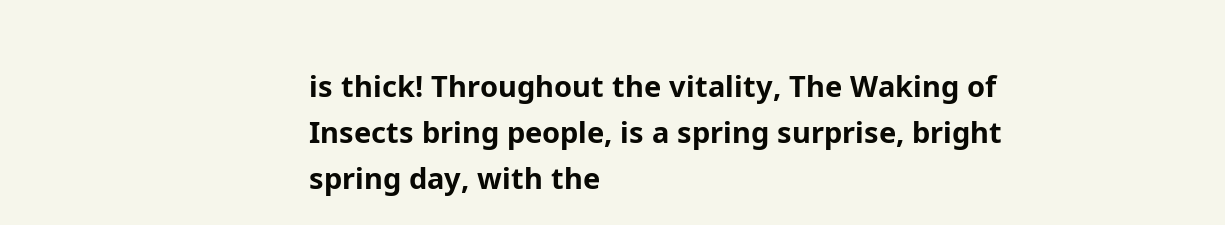is thick! Throughout the vitality, The Waking of Insects bring people, is a spring surprise, bright spring day, with the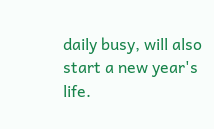daily busy, will also start a new year's life.